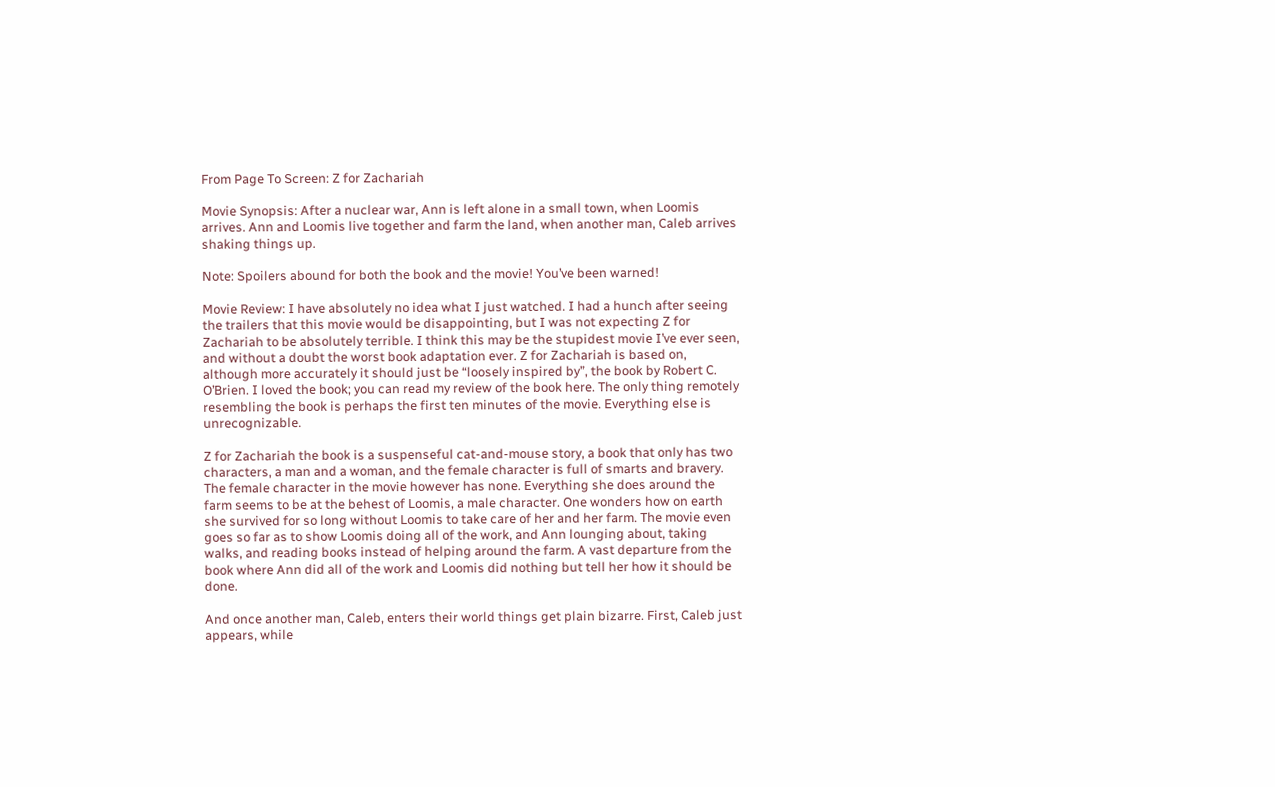From Page To Screen: Z for Zachariah

Movie Synopsis: After a nuclear war, Ann is left alone in a small town, when Loomis arrives. Ann and Loomis live together and farm the land, when another man, Caleb arrives shaking things up.

Note: Spoilers abound for both the book and the movie! You’ve been warned!

Movie Review: I have absolutely no idea what I just watched. I had a hunch after seeing the trailers that this movie would be disappointing, but I was not expecting Z for Zachariah to be absolutely terrible. I think this may be the stupidest movie I’ve ever seen, and without a doubt the worst book adaptation ever. Z for Zachariah is based on, although more accurately it should just be “loosely inspired by”, the book by Robert C. O’Brien. I loved the book; you can read my review of the book here. The only thing remotely resembling the book is perhaps the first ten minutes of the movie. Everything else is unrecognizable.

Z for Zachariah the book is a suspenseful cat-and-mouse story, a book that only has two characters, a man and a woman, and the female character is full of smarts and bravery. The female character in the movie however has none. Everything she does around the farm seems to be at the behest of Loomis, a male character. One wonders how on earth she survived for so long without Loomis to take care of her and her farm. The movie even goes so far as to show Loomis doing all of the work, and Ann lounging about, taking walks, and reading books instead of helping around the farm. A vast departure from the book where Ann did all of the work and Loomis did nothing but tell her how it should be done.

And once another man, Caleb, enters their world things get plain bizarre. First, Caleb just appears, while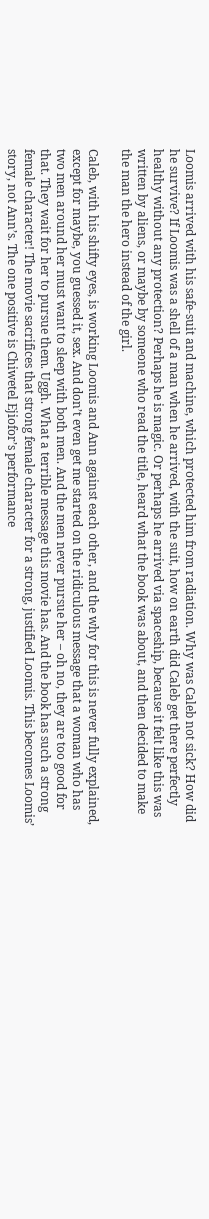Loomis arrived with his safe-suit and machine, which protected him from radiation. Why was Caleb not sick? How did he survive? If Loomis was a shell of a man when he arrived, with the suit, how on earth did Caleb get there perfectly healthy without any protection? Perhaps he is magic. Or perhaps he arrived via spaceship, because it felt like this was written by aliens, or maybe by someone who read the title, heard what the book was about, and then decided to make the man the hero instead of the girl.

Caleb, with his shifty eyes, is working Loomis and Ann against each other, and the why for this is never fully explained, except for maybe, you guessed it, sex. And don’t even get me started on the ridiculous message that a woman who has two men around her must want to sleep with both men. And the men never pursue her – oh no, they are too good for that. They wait for her to pursue them. Uggh. What a terrible message this movie has. And the book has such a strong female character! The movie sacrifices that strong female character for a strong, justified Loomis. This becomes Loomis’ story, not Ann’s. The one positive is Chiwetel Ejiofor’s performance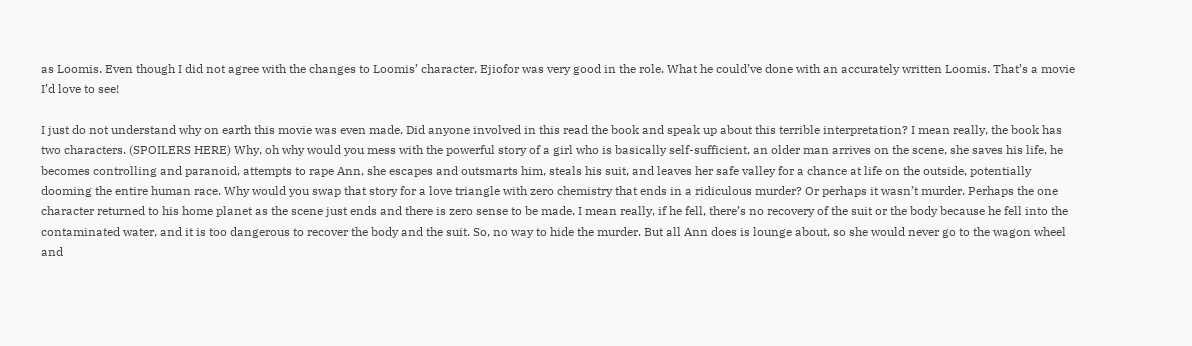as Loomis. Even though I did not agree with the changes to Loomis’ character, Ejiofor was very good in the role. What he could’ve done with an accurately written Loomis. That’s a movie I’d love to see!

I just do not understand why on earth this movie was even made. Did anyone involved in this read the book and speak up about this terrible interpretation? I mean really, the book has two characters. (SPOILERS HERE) Why, oh why would you mess with the powerful story of a girl who is basically self-sufficient, an older man arrives on the scene, she saves his life, he becomes controlling and paranoid, attempts to rape Ann, she escapes and outsmarts him, steals his suit, and leaves her safe valley for a chance at life on the outside, potentially dooming the entire human race. Why would you swap that story for a love triangle with zero chemistry that ends in a ridiculous murder? Or perhaps it wasn’t murder. Perhaps the one character returned to his home planet as the scene just ends and there is zero sense to be made. I mean really, if he fell, there’s no recovery of the suit or the body because he fell into the contaminated water, and it is too dangerous to recover the body and the suit. So, no way to hide the murder. But all Ann does is lounge about, so she would never go to the wagon wheel and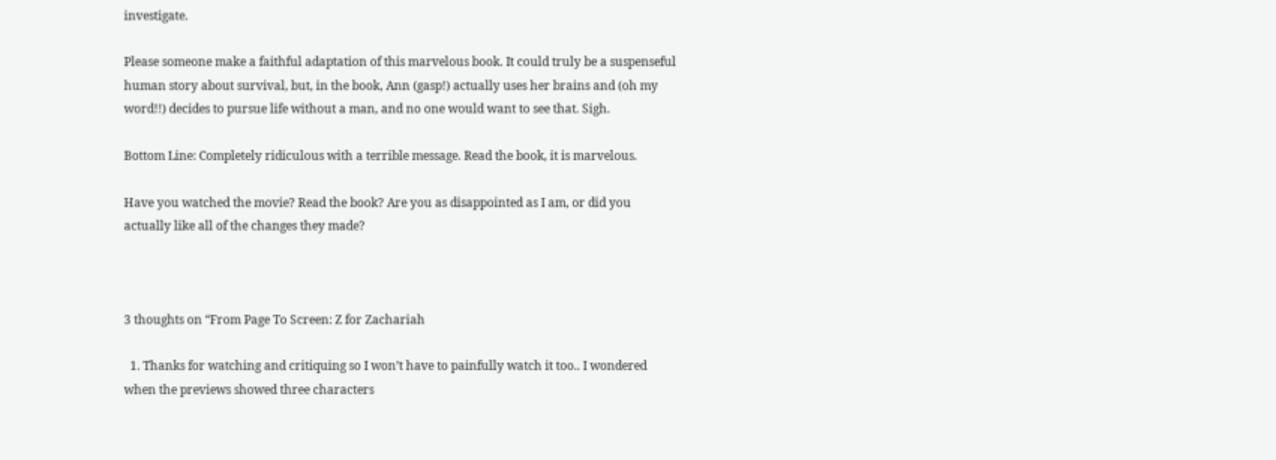investigate.

Please someone make a faithful adaptation of this marvelous book. It could truly be a suspenseful human story about survival, but, in the book, Ann (gasp!) actually uses her brains and (oh my word!!) decides to pursue life without a man, and no one would want to see that. Sigh.

Bottom Line: Completely ridiculous with a terrible message. Read the book, it is marvelous.

Have you watched the movie? Read the book? Are you as disappointed as I am, or did you actually like all of the changes they made?



3 thoughts on “From Page To Screen: Z for Zachariah

  1. Thanks for watching and critiquing so I won’t have to painfully watch it too.. I wondered when the previews showed three characters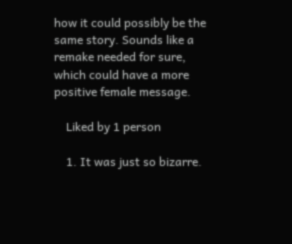how it could possibly be the same story. Sounds like a remake needed for sure, which could have a more positive female message.

    Liked by 1 person

    1. It was just so bizarre.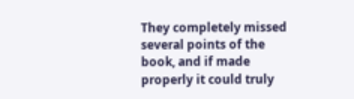They completely missed several points of the book, and if made properly it could truly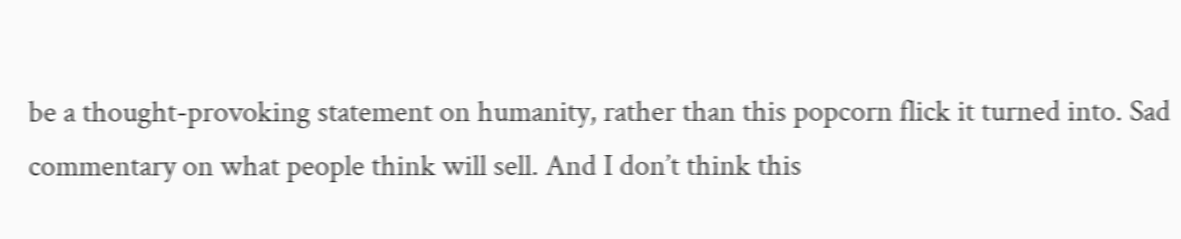be a thought-provoking statement on humanity, rather than this popcorn flick it turned into. Sad commentary on what people think will sell. And I don’t think this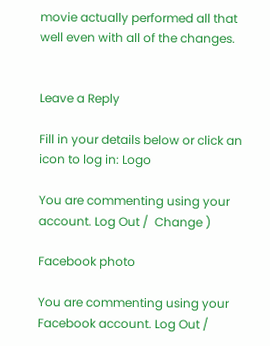movie actually performed all that well even with all of the changes.


Leave a Reply

Fill in your details below or click an icon to log in: Logo

You are commenting using your account. Log Out /  Change )

Facebook photo

You are commenting using your Facebook account. Log Out /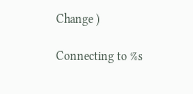Change )

Connecting to %s